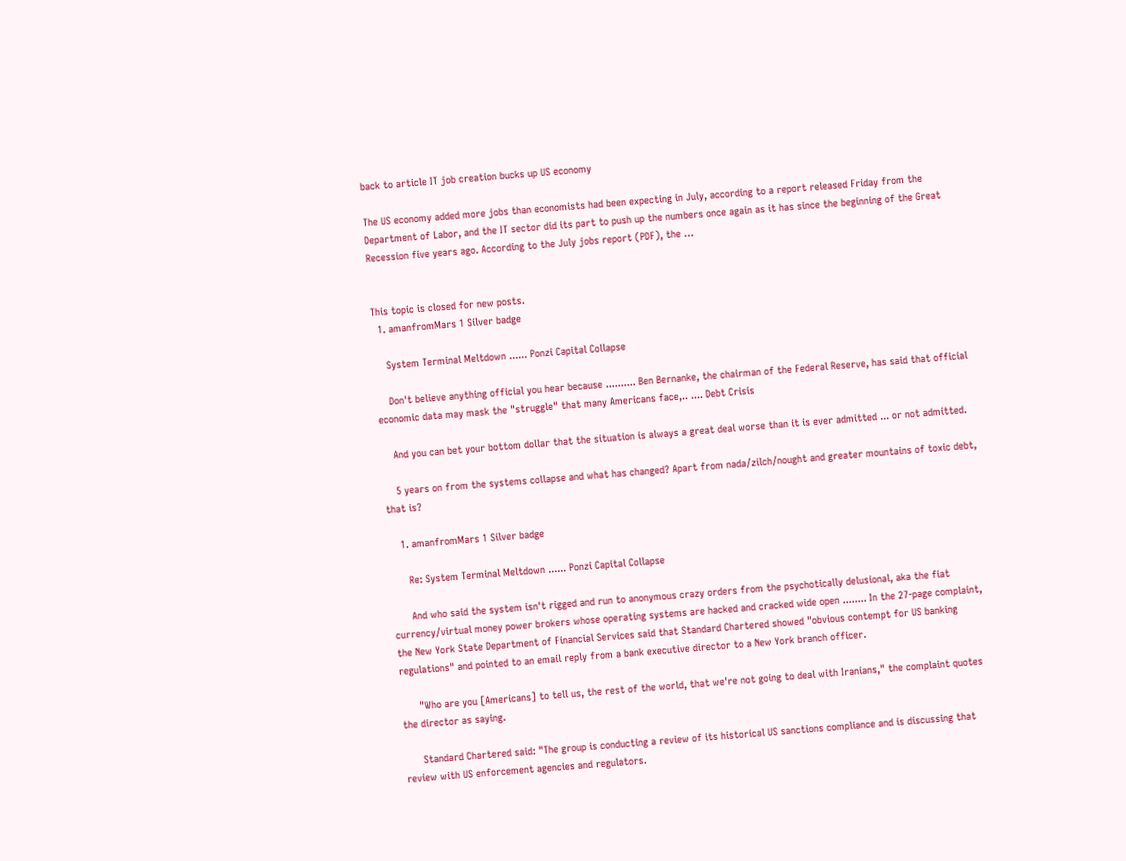back to article IT job creation bucks up US economy

The US economy added more jobs than economists had been expecting in July, according to a report released Friday from the Department of Labor, and the IT sector did its part to push up the numbers once again as it has since the beginning of the Great Recession five years ago. According to the July jobs report (PDF), the …


This topic is closed for new posts.
  1. amanfromMars 1 Silver badge

    System Terminal Meltdown ...... Ponzi Capital Collapse

    Don't believe anything official you hear because .......... Ben Bernanke, the chairman of the Federal Reserve, has said that official economic data may mask the "struggle" that many Americans face,.. .... Debt Crisis

    And you can bet your bottom dollar that the situation is always a great deal worse than it is ever admitted ... or not admitted.

    5 years on from the systems collapse and what has changed? Apart from nada/zilch/nought and greater mountains of toxic debt, that is?

    1. amanfromMars 1 Silver badge

      Re: System Terminal Meltdown ...... Ponzi Capital Collapse

      And who said the system isn't rigged and run to anonymous crazy orders from the psychotically delusional, aka the fiat currency/virtual money power brokers whose operating systems are hacked and cracked wide open ........ In the 27-page complaint, the New York State Department of Financial Services said that Standard Chartered showed "obvious contempt for US banking regulations" and pointed to an email reply from a bank executive director to a New York branch officer.

      "Who are you [Americans] to tell us, the rest of the world, that we're not going to deal with Iranians," the complaint quotes the director as saying.

      Standard Chartered said: "The group is conducting a review of its historical US sanctions compliance and is discussing that review with US enforcement agencies and regulators.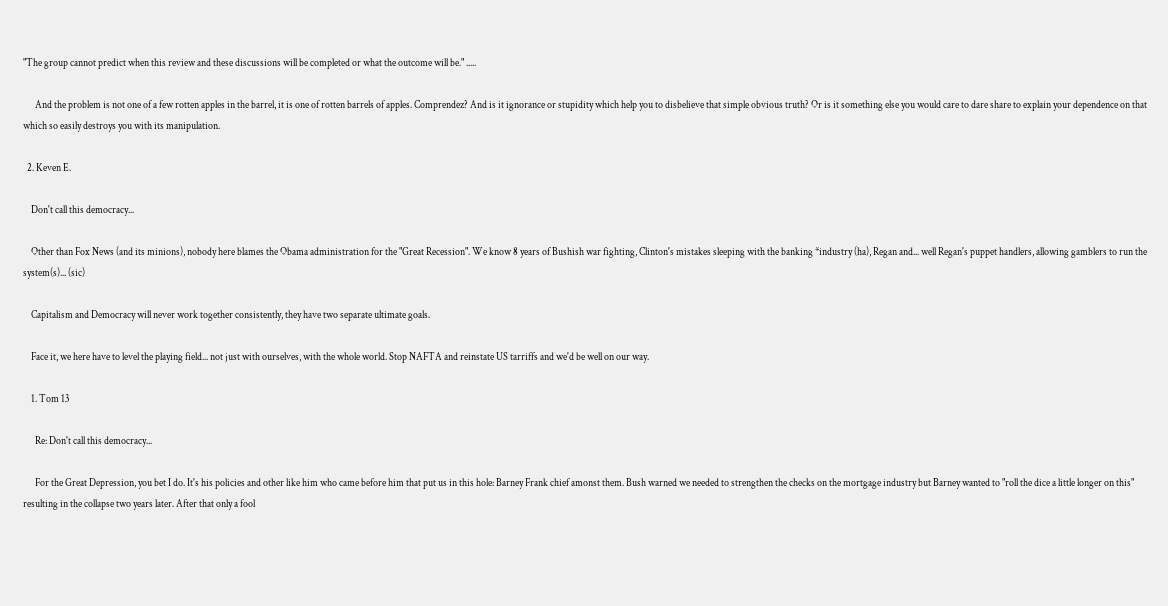"The group cannot predict when this review and these discussions will be completed or what the outcome will be." .....

      And the problem is not one of a few rotten apples in the barrel, it is one of rotten barrels of apples. Comprendez? And is it ignorance or stupidity which help you to disbelieve that simple obvious truth? Or is it something else you would care to dare share to explain your dependence on that which so easily destroys you with its manipulation.

  2. Keven E.

    Don't call this democracy...

    Other than Fox News (and its minions), nobody here blames the Obama administration for the "Great Recession". We know 8 years of Bushish war fighting, Clinton's mistakes sleeping with the banking *industry (ha), Regan and... well Regan's puppet handlers, allowing gamblers to run the system(s)... (sic)

    Capitalism and Democracy will never work together consistently, they have two separate ultimate goals.

    Face it, we here have to level the playing field... not just with ourselves, with the whole world. Stop NAFTA and reinstate US tarriffs and we'd be well on our way.

    1. Tom 13

      Re: Don't call this democracy...

      For the Great Depression, you bet I do. It's his policies and other like him who came before him that put us in this hole: Barney Frank chief amonst them. Bush warned we needed to strengthen the checks on the mortgage industry but Barney wanted to "roll the dice a little longer on this" resulting in the collapse two years later. After that only a fool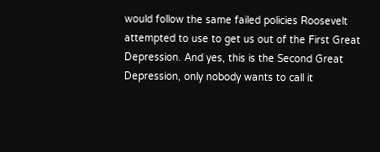would follow the same failed policies Roosevelt attempted to use to get us out of the First Great Depression. And yes, this is the Second Great Depression, only nobody wants to call it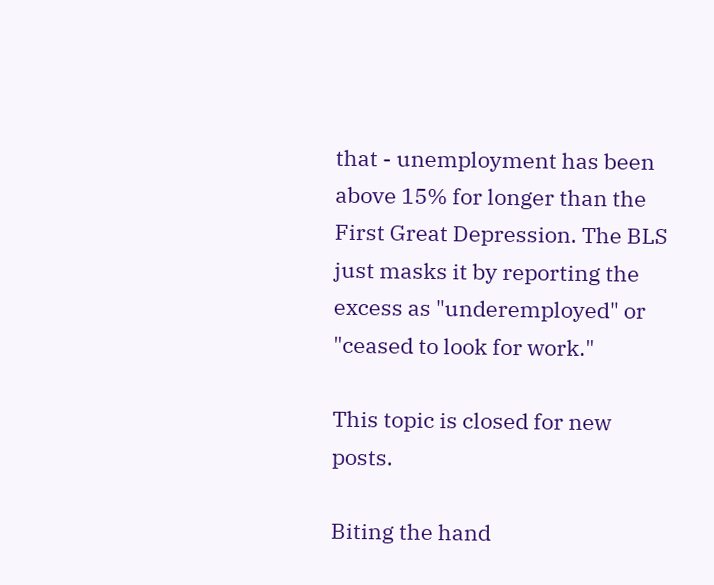that - unemployment has been above 15% for longer than the First Great Depression. The BLS just masks it by reporting the excess as "underemployed" or "ceased to look for work."

This topic is closed for new posts.

Biting the hand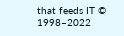that feeds IT © 1998–2022